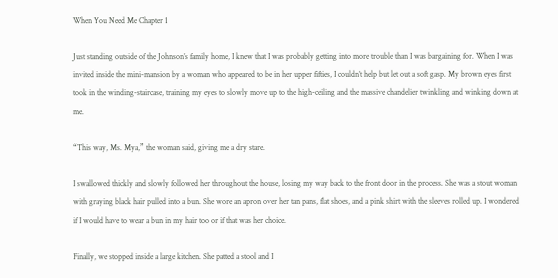When You Need Me Chapter 1

Just standing outside of the Johnson’s family home, I knew that I was probably getting into more trouble than I was bargaining for. When I was invited inside the mini-mansion by a woman who appeared to be in her upper fifties, I couldn’t help but let out a soft gasp. My brown eyes first took in the winding-staircase, training my eyes to slowly move up to the high-ceiling and the massive chandelier twinkling and winking down at me.

“This way, Ms. Mya,” the woman said, giving me a dry stare.

I swallowed thickly and slowly followed her throughout the house, losing my way back to the front door in the process. She was a stout woman with graying black hair pulled into a bun. She wore an apron over her tan pans, flat shoes, and a pink shirt with the sleeves rolled up. I wondered if I would have to wear a bun in my hair too or if that was her choice.

Finally, we stopped inside a large kitchen. She patted a stool and I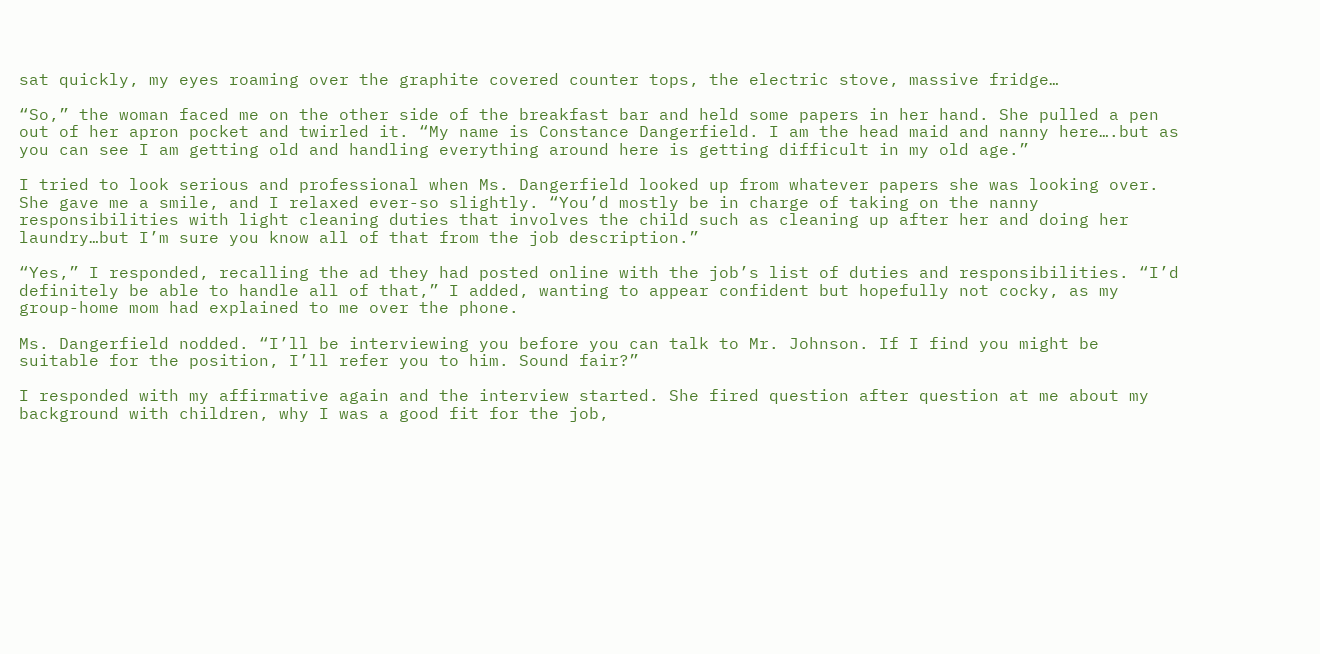sat quickly, my eyes roaming over the graphite covered counter tops, the electric stove, massive fridge…

“So,” the woman faced me on the other side of the breakfast bar and held some papers in her hand. She pulled a pen out of her apron pocket and twirled it. “My name is Constance Dangerfield. I am the head maid and nanny here….but as you can see I am getting old and handling everything around here is getting difficult in my old age.”

I tried to look serious and professional when Ms. Dangerfield looked up from whatever papers she was looking over. She gave me a smile, and I relaxed ever-so slightly. “You’d mostly be in charge of taking on the nanny responsibilities with light cleaning duties that involves the child such as cleaning up after her and doing her laundry…but I’m sure you know all of that from the job description.”

“Yes,” I responded, recalling the ad they had posted online with the job’s list of duties and responsibilities. “I’d definitely be able to handle all of that,” I added, wanting to appear confident but hopefully not cocky, as my group-home mom had explained to me over the phone.

Ms. Dangerfield nodded. “I’ll be interviewing you before you can talk to Mr. Johnson. If I find you might be suitable for the position, I’ll refer you to him. Sound fair?”

I responded with my affirmative again and the interview started. She fired question after question at me about my background with children, why I was a good fit for the job,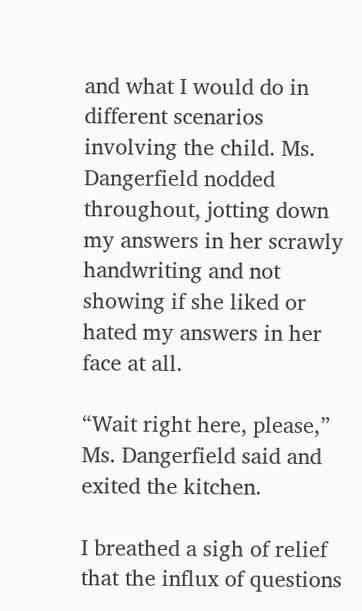and what I would do in different scenarios involving the child. Ms. Dangerfield nodded throughout, jotting down my answers in her scrawly handwriting and not showing if she liked or hated my answers in her face at all.

“Wait right here, please,” Ms. Dangerfield said and exited the kitchen.

I breathed a sigh of relief that the influx of questions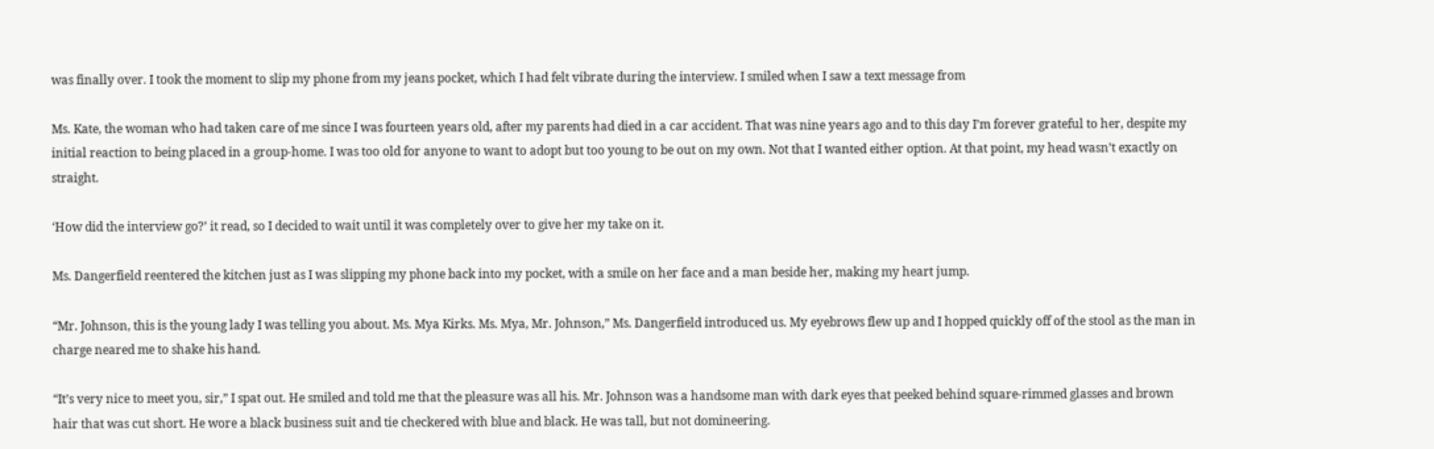was finally over. I took the moment to slip my phone from my jeans pocket, which I had felt vibrate during the interview. I smiled when I saw a text message from

Ms. Kate, the woman who had taken care of me since I was fourteen years old, after my parents had died in a car accident. That was nine years ago and to this day I’m forever grateful to her, despite my initial reaction to being placed in a group-home. I was too old for anyone to want to adopt but too young to be out on my own. Not that I wanted either option. At that point, my head wasn’t exactly on straight.

‘How did the interview go?’ it read, so I decided to wait until it was completely over to give her my take on it.

Ms. Dangerfield reentered the kitchen just as I was slipping my phone back into my pocket, with a smile on her face and a man beside her, making my heart jump.

“Mr. Johnson, this is the young lady I was telling you about. Ms. Mya Kirks. Ms. Mya, Mr. Johnson,” Ms. Dangerfield introduced us. My eyebrows flew up and I hopped quickly off of the stool as the man in charge neared me to shake his hand.

“It’s very nice to meet you, sir,” I spat out. He smiled and told me that the pleasure was all his. Mr. Johnson was a handsome man with dark eyes that peeked behind square-rimmed glasses and brown hair that was cut short. He wore a black business suit and tie checkered with blue and black. He was tall, but not domineering.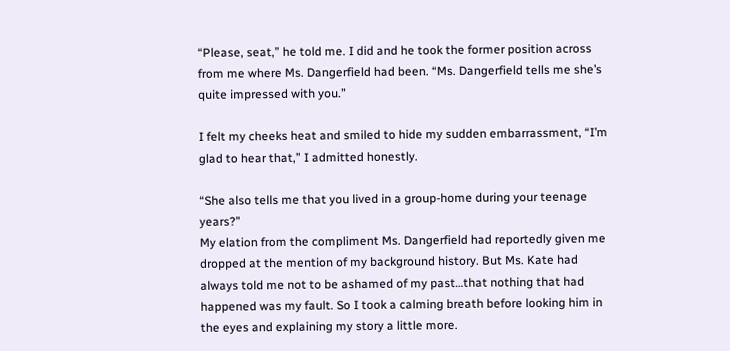“Please, seat,” he told me. I did and he took the former position across from me where Ms. Dangerfield had been. “Ms. Dangerfield tells me she’s quite impressed with you.”

I felt my cheeks heat and smiled to hide my sudden embarrassment, “I’m glad to hear that,” I admitted honestly.

“She also tells me that you lived in a group-home during your teenage years?”
My elation from the compliment Ms. Dangerfield had reportedly given me dropped at the mention of my background history. But Ms. Kate had always told me not to be ashamed of my past…that nothing that had happened was my fault. So I took a calming breath before looking him in the eyes and explaining my story a little more.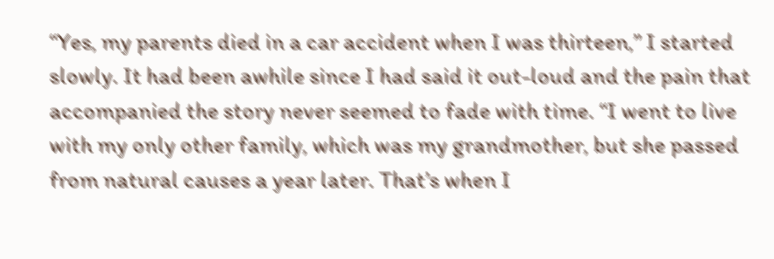“Yes, my parents died in a car accident when I was thirteen,” I started slowly. It had been awhile since I had said it out-loud and the pain that accompanied the story never seemed to fade with time. “I went to live with my only other family, which was my grandmother, but she passed from natural causes a year later. That’s when I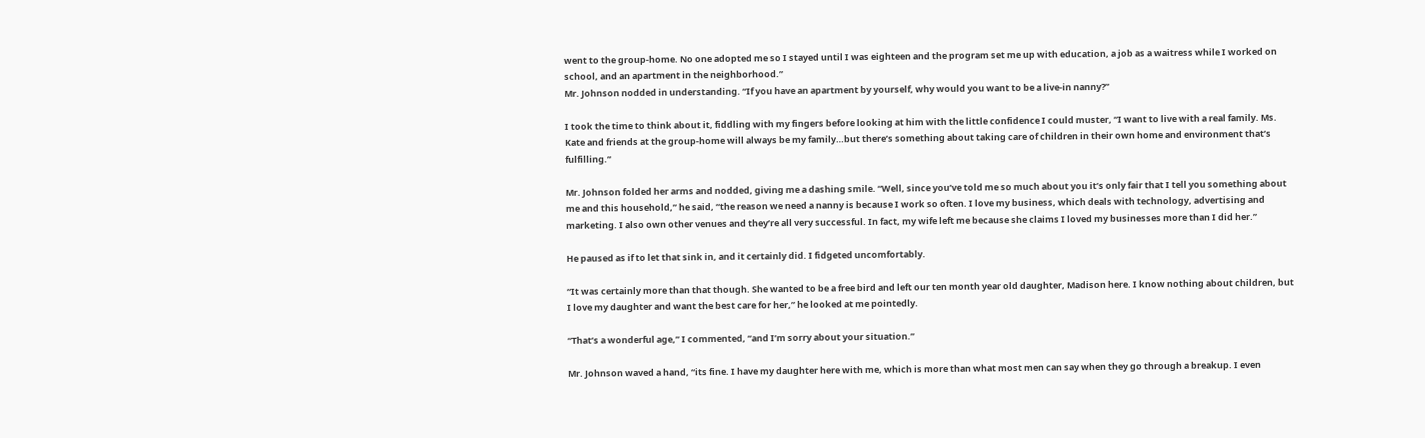went to the group-home. No one adopted me so I stayed until I was eighteen and the program set me up with education, a job as a waitress while I worked on school, and an apartment in the neighborhood.”
Mr. Johnson nodded in understanding. “If you have an apartment by yourself, why would you want to be a live-in nanny?”

I took the time to think about it, fiddling with my fingers before looking at him with the little confidence I could muster, “I want to live with a real family. Ms. Kate and friends at the group-home will always be my family…but there’s something about taking care of children in their own home and environment that’s fulfilling.”

Mr. Johnson folded her arms and nodded, giving me a dashing smile. “Well, since you’ve told me so much about you it’s only fair that I tell you something about me and this household,” he said, “the reason we need a nanny is because I work so often. I love my business, which deals with technology, advertising and marketing. I also own other venues and they’re all very successful. In fact, my wife left me because she claims I loved my businesses more than I did her.”

He paused as if to let that sink in, and it certainly did. I fidgeted uncomfortably.

“It was certainly more than that though. She wanted to be a free bird and left our ten month year old daughter, Madison here. I know nothing about children, but I love my daughter and want the best care for her,” he looked at me pointedly.

“That’s a wonderful age,” I commented, “and I’m sorry about your situation.”

Mr. Johnson waved a hand, “its fine. I have my daughter here with me, which is more than what most men can say when they go through a breakup. I even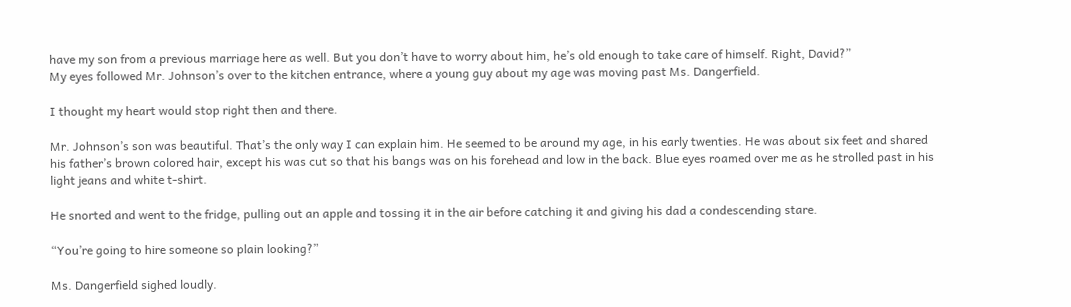have my son from a previous marriage here as well. But you don’t have to worry about him, he’s old enough to take care of himself. Right, David?”
My eyes followed Mr. Johnson’s over to the kitchen entrance, where a young guy about my age was moving past Ms. Dangerfield.

I thought my heart would stop right then and there.

Mr. Johnson’s son was beautiful. That’s the only way I can explain him. He seemed to be around my age, in his early twenties. He was about six feet and shared his father’s brown colored hair, except his was cut so that his bangs was on his forehead and low in the back. Blue eyes roamed over me as he strolled past in his light jeans and white t-shirt.

He snorted and went to the fridge, pulling out an apple and tossing it in the air before catching it and giving his dad a condescending stare.

“You’re going to hire someone so plain looking?”

Ms. Dangerfield sighed loudly.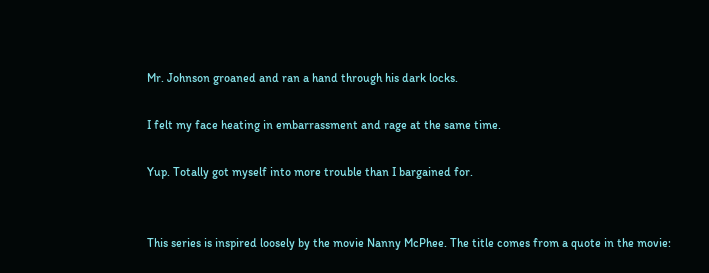Mr. Johnson groaned and ran a hand through his dark locks.

I felt my face heating in embarrassment and rage at the same time.

Yup. Totally got myself into more trouble than I bargained for.


This series is inspired loosely by the movie Nanny McPhee. The title comes from a quote in the movie: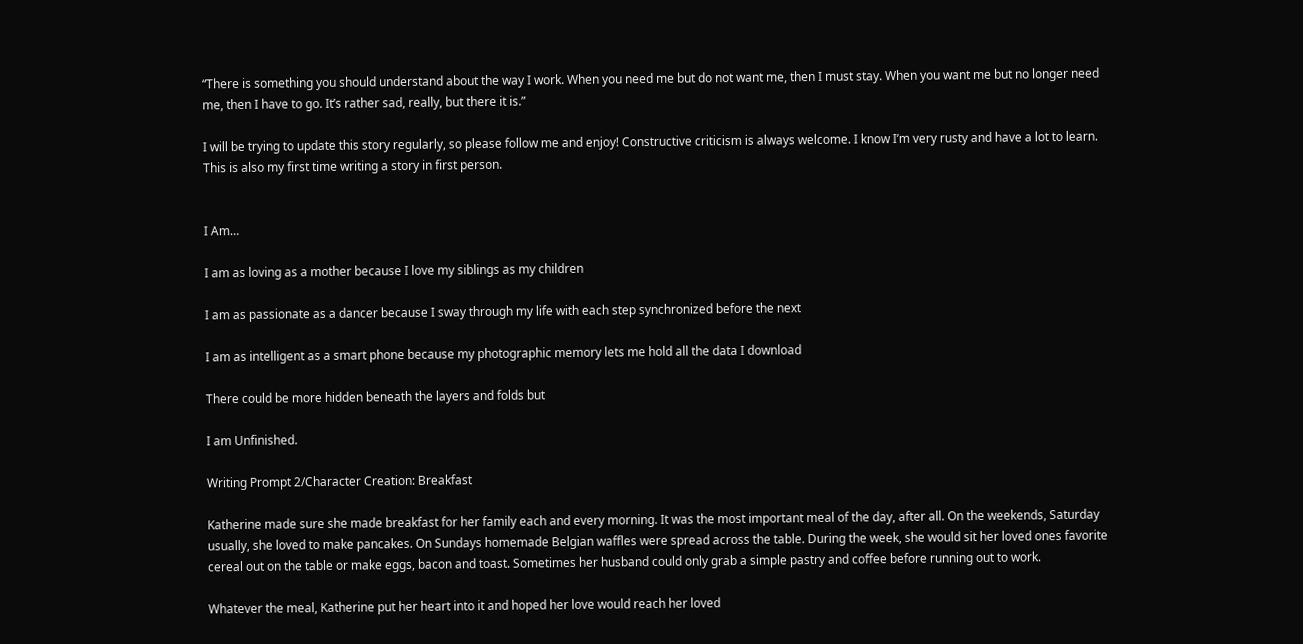“There is something you should understand about the way I work. When you need me but do not want me, then I must stay. When you want me but no longer need me, then I have to go. It’s rather sad, really, but there it is.”

I will be trying to update this story regularly, so please follow me and enjoy! Constructive criticism is always welcome. I know I’m very rusty and have a lot to learn. This is also my first time writing a story in first person.


I Am…

I am as loving as a mother because I love my siblings as my children

I am as passionate as a dancer because I sway through my life with each step synchronized before the next

I am as intelligent as a smart phone because my photographic memory lets me hold all the data I download

There could be more hidden beneath the layers and folds but

I am Unfinished.

Writing Prompt 2/Character Creation: Breakfast

Katherine made sure she made breakfast for her family each and every morning. It was the most important meal of the day, after all. On the weekends, Saturday usually, she loved to make pancakes. On Sundays homemade Belgian waffles were spread across the table. During the week, she would sit her loved ones favorite cereal out on the table or make eggs, bacon and toast. Sometimes her husband could only grab a simple pastry and coffee before running out to work.

Whatever the meal, Katherine put her heart into it and hoped her love would reach her loved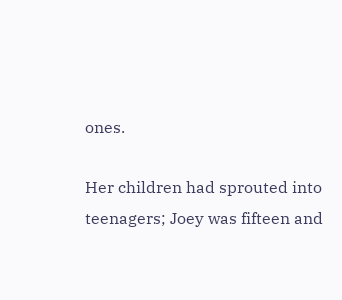ones.

Her children had sprouted into teenagers; Joey was fifteen and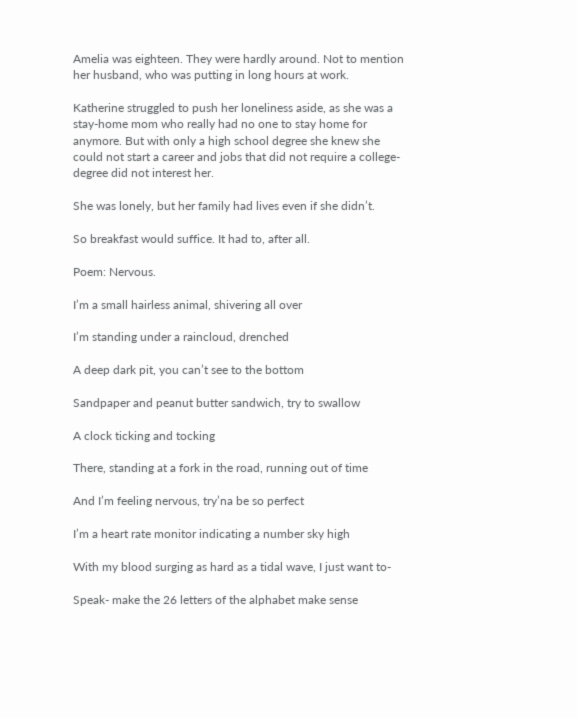Amelia was eighteen. They were hardly around. Not to mention her husband, who was putting in long hours at work.

Katherine struggled to push her loneliness aside, as she was a stay-home mom who really had no one to stay home for anymore. But with only a high school degree she knew she could not start a career and jobs that did not require a college-degree did not interest her.

She was lonely, but her family had lives even if she didn’t.

So breakfast would suffice. It had to, after all.

Poem: Nervous.

I’m a small hairless animal, shivering all over

I’m standing under a raincloud, drenched

A deep dark pit, you can’t see to the bottom

Sandpaper and peanut butter sandwich, try to swallow

A clock ticking and tocking

There, standing at a fork in the road, running out of time

And I’m feeling nervous, try’na be so perfect

I’m a heart rate monitor indicating a number sky high

With my blood surging as hard as a tidal wave, I just want to-

Speak- make the 26 letters of the alphabet make sense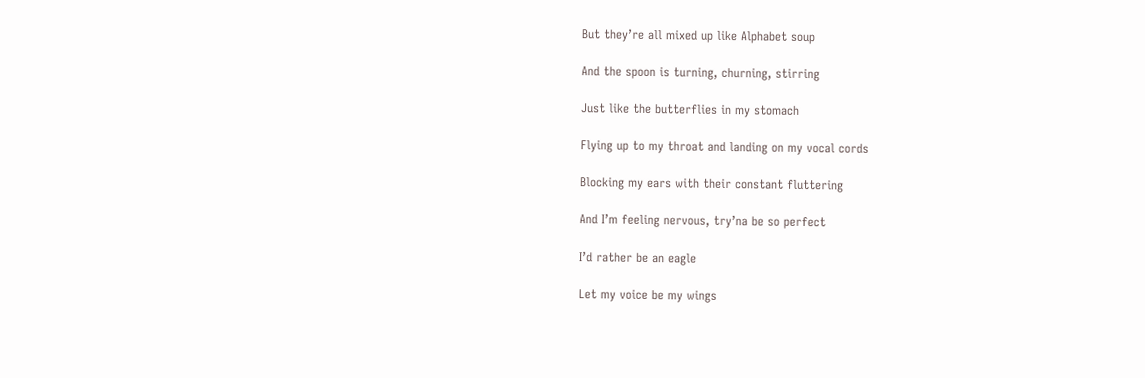But they’re all mixed up like Alphabet soup

And the spoon is turning, churning, stirring

Just like the butterflies in my stomach

Flying up to my throat and landing on my vocal cords

Blocking my ears with their constant fluttering

And I’m feeling nervous, try’na be so perfect

I’d rather be an eagle

Let my voice be my wings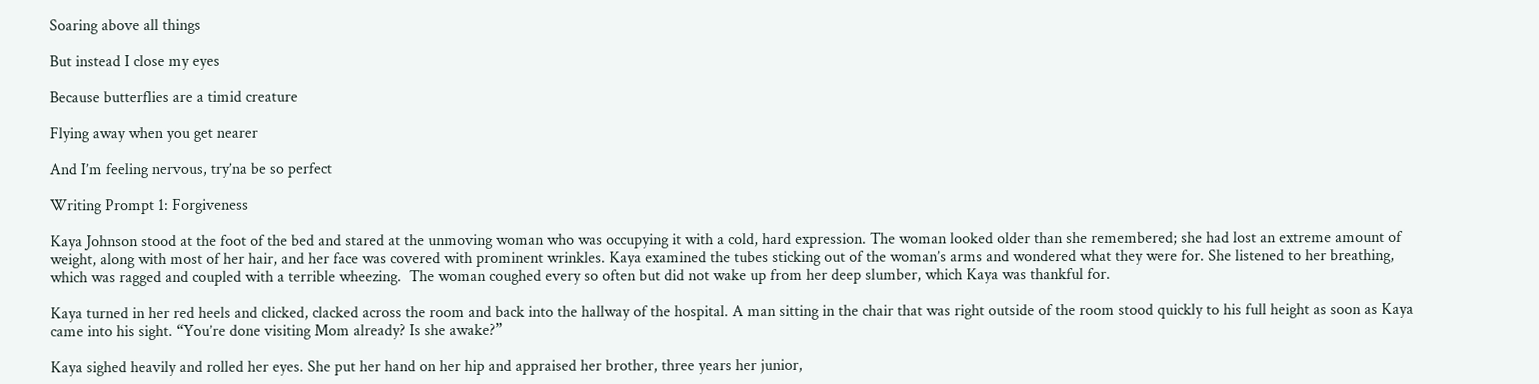Soaring above all things

But instead I close my eyes

Because butterflies are a timid creature

Flying away when you get nearer

And I’m feeling nervous, try’na be so perfect

Writing Prompt 1: Forgiveness

Kaya Johnson stood at the foot of the bed and stared at the unmoving woman who was occupying it with a cold, hard expression. The woman looked older than she remembered; she had lost an extreme amount of weight, along with most of her hair, and her face was covered with prominent wrinkles. Kaya examined the tubes sticking out of the woman’s arms and wondered what they were for. She listened to her breathing, which was ragged and coupled with a terrible wheezing.  The woman coughed every so often but did not wake up from her deep slumber, which Kaya was thankful for.

Kaya turned in her red heels and clicked, clacked across the room and back into the hallway of the hospital. A man sitting in the chair that was right outside of the room stood quickly to his full height as soon as Kaya came into his sight. “You’re done visiting Mom already? Is she awake?”

Kaya sighed heavily and rolled her eyes. She put her hand on her hip and appraised her brother, three years her junior,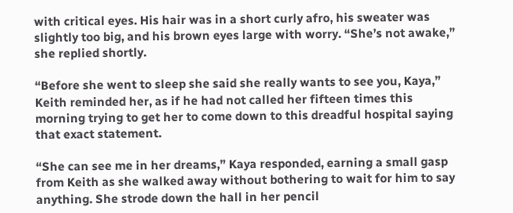with critical eyes. His hair was in a short curly afro, his sweater was slightly too big, and his brown eyes large with worry. “She’s not awake,” she replied shortly.

“Before she went to sleep she said she really wants to see you, Kaya,” Keith reminded her, as if he had not called her fifteen times this morning trying to get her to come down to this dreadful hospital saying that exact statement.

“She can see me in her dreams,” Kaya responded, earning a small gasp from Keith as she walked away without bothering to wait for him to say anything. She strode down the hall in her pencil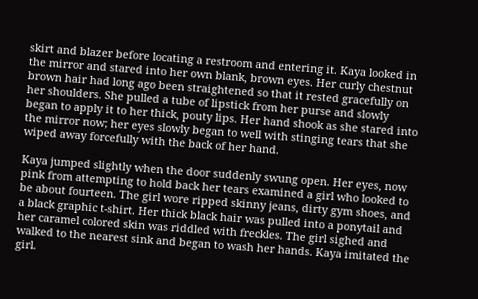skirt and blazer before locating a restroom and entering it. Kaya looked in the mirror and stared into her own blank, brown eyes. Her curly chestnut brown hair had long ago been straightened so that it rested gracefully on her shoulders. She pulled a tube of lipstick from her purse and slowly began to apply it to her thick, pouty lips. Her hand shook as she stared into the mirror now; her eyes slowly began to well with stinging tears that she wiped away forcefully with the back of her hand.

Kaya jumped slightly when the door suddenly swung open. Her eyes, now pink from attempting to hold back her tears examined a girl who looked to be about fourteen. The girl wore ripped skinny jeans, dirty gym shoes, and a black graphic t-shirt. Her thick black hair was pulled into a ponytail and her caramel colored skin was riddled with freckles. The girl sighed and walked to the nearest sink and began to wash her hands. Kaya imitated the girl.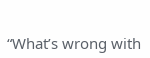“What’s wrong with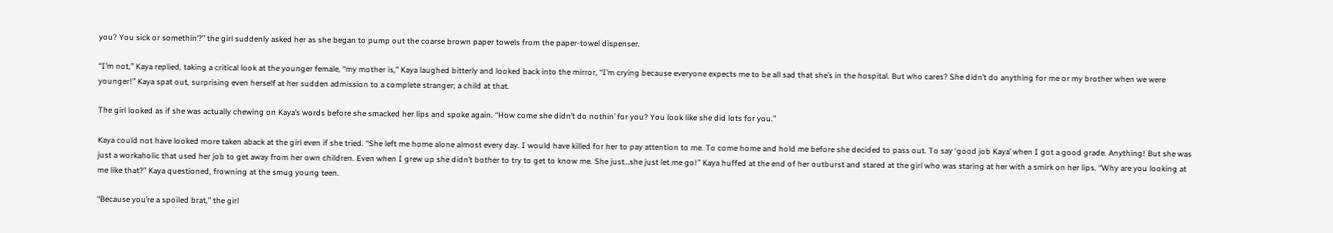you? You sick or somethin’?” the girl suddenly asked her as she began to pump out the coarse brown paper towels from the paper-towel dispenser.

“I’m not,” Kaya replied, taking a critical look at the younger female, “my mother is,” Kaya laughed bitterly and looked back into the mirror, “I’m crying because everyone expects me to be all sad that she’s in the hospital. But who cares? She didn’t do anything for me or my brother when we were younger!” Kaya spat out, surprising even herself at her sudden admission to a complete stranger; a child at that.

The girl looked as if she was actually chewing on Kaya’s words before she smacked her lips and spoke again. “How come she didn’t do nothin’ for you? You look like she did lots for you.”

Kaya could not have looked more taken aback at the girl even if she tried. “She left me home alone almost every day. I would have killed for her to pay attention to me. To come home and hold me before she decided to pass out. To say ‘good job Kaya’ when I got a good grade. Anything! But she was just a workaholic that used her job to get away from her own children. Even when I grew up she didn’t bother to try to get to know me. She just…she just let me go!” Kaya huffed at the end of her outburst and stared at the girl who was staring at her with a smirk on her lips. “Why are you looking at me like that?” Kaya questioned, frowning at the smug young teen.

“Because you’re a spoiled brat,” the girl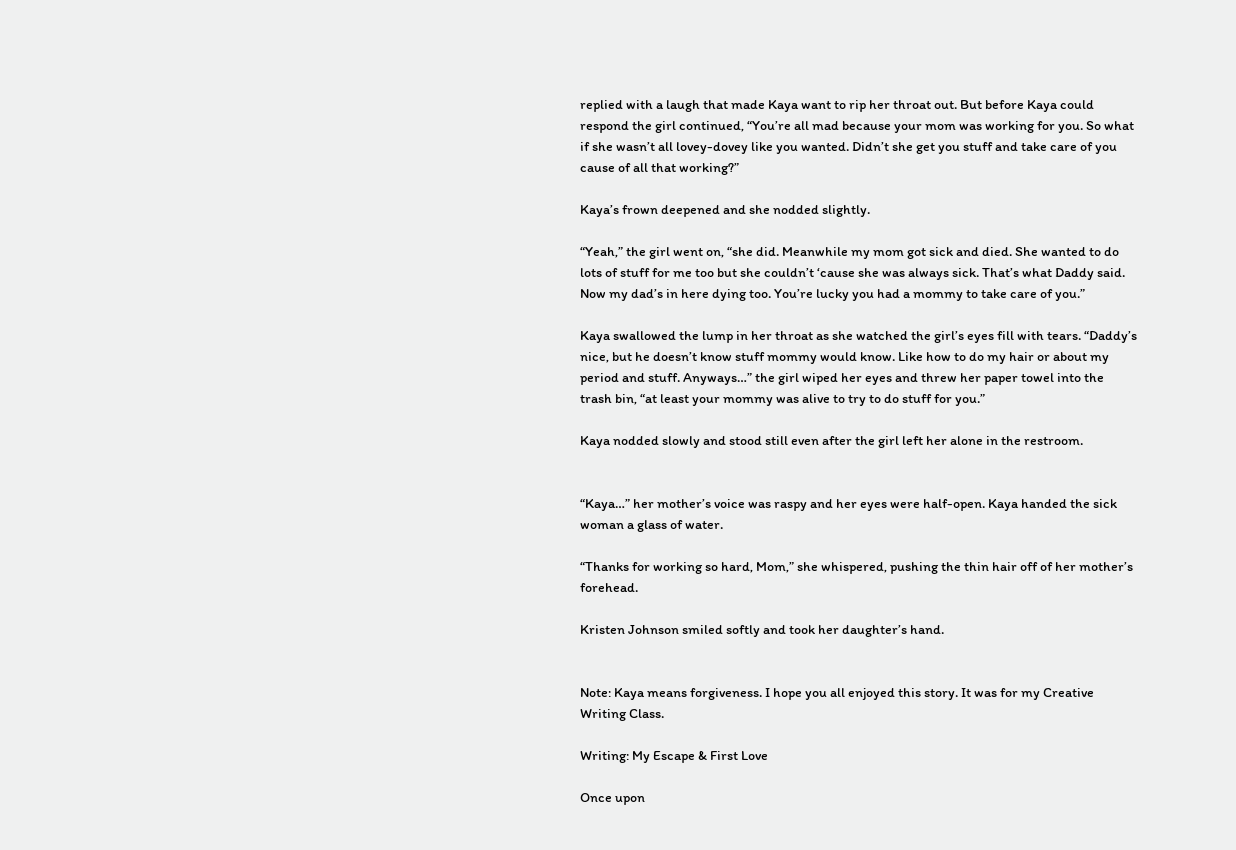replied with a laugh that made Kaya want to rip her throat out. But before Kaya could respond the girl continued, “You’re all mad because your mom was working for you. So what if she wasn’t all lovey-dovey like you wanted. Didn’t she get you stuff and take care of you cause of all that working?”

Kaya’s frown deepened and she nodded slightly.

“Yeah,” the girl went on, “she did. Meanwhile my mom got sick and died. She wanted to do lots of stuff for me too but she couldn’t ‘cause she was always sick. That’s what Daddy said. Now my dad’s in here dying too. You’re lucky you had a mommy to take care of you.”

Kaya swallowed the lump in her throat as she watched the girl’s eyes fill with tears. “Daddy’s nice, but he doesn’t know stuff mommy would know. Like how to do my hair or about my period and stuff. Anyways…” the girl wiped her eyes and threw her paper towel into the trash bin, “at least your mommy was alive to try to do stuff for you.”

Kaya nodded slowly and stood still even after the girl left her alone in the restroom.


“Kaya…” her mother’s voice was raspy and her eyes were half-open. Kaya handed the sick woman a glass of water.

“Thanks for working so hard, Mom,” she whispered, pushing the thin hair off of her mother’s forehead.

Kristen Johnson smiled softly and took her daughter’s hand.


Note: Kaya means forgiveness. I hope you all enjoyed this story. It was for my Creative Writing Class.

Writing: My Escape & First Love

Once upon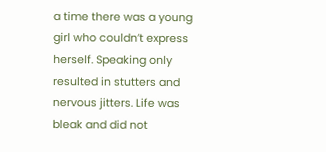a time there was a young girl who couldn’t express herself. Speaking only resulted in stutters and nervous jitters. Life was bleak and did not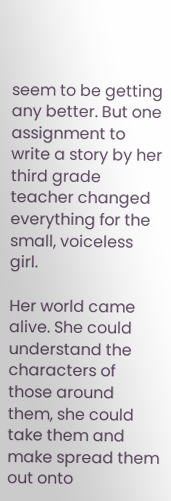seem to be getting any better. But one assignment to write a story by her third grade teacher changed everything for the small, voiceless girl.

Her world came alive. She could understand the characters of those around them, she could take them and make spread them out onto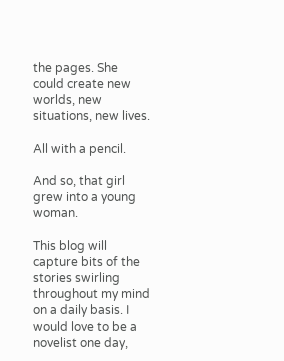the pages. She could create new worlds, new situations, new lives.

All with a pencil.

And so, that girl grew into a young woman.

This blog will capture bits of the stories swirling throughout my mind on a daily basis. I would love to be a novelist one day,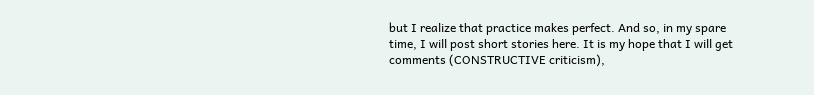but I realize that practice makes perfect. And so, in my spare time, I will post short stories here. It is my hope that I will get comments (CONSTRUCTIVE criticism),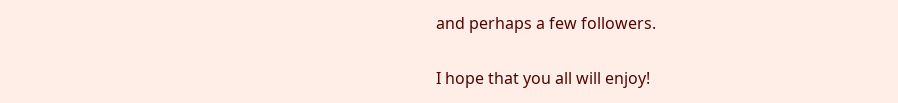and perhaps a few followers.

I hope that you all will enjoy!